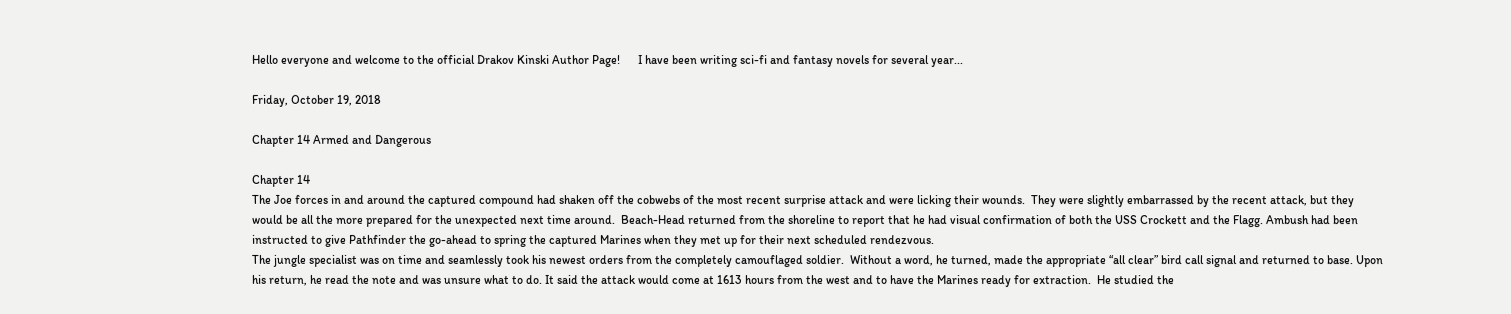Hello everyone and welcome to the official Drakov Kinski Author Page!      I have been writing sci-fi and fantasy novels for several year...

Friday, October 19, 2018

Chapter 14 Armed and Dangerous

Chapter 14
The Joe forces in and around the captured compound had shaken off the cobwebs of the most recent surprise attack and were licking their wounds.  They were slightly embarrassed by the recent attack, but they would be all the more prepared for the unexpected next time around.  Beach-Head returned from the shoreline to report that he had visual confirmation of both the USS Crockett and the Flagg. Ambush had been instructed to give Pathfinder the go-ahead to spring the captured Marines when they met up for their next scheduled rendezvous.
The jungle specialist was on time and seamlessly took his newest orders from the completely camouflaged soldier.  Without a word, he turned, made the appropriate “all clear” bird call signal and returned to base. Upon his return, he read the note and was unsure what to do. It said the attack would come at 1613 hours from the west and to have the Marines ready for extraction.  He studied the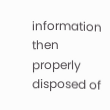information then properly disposed of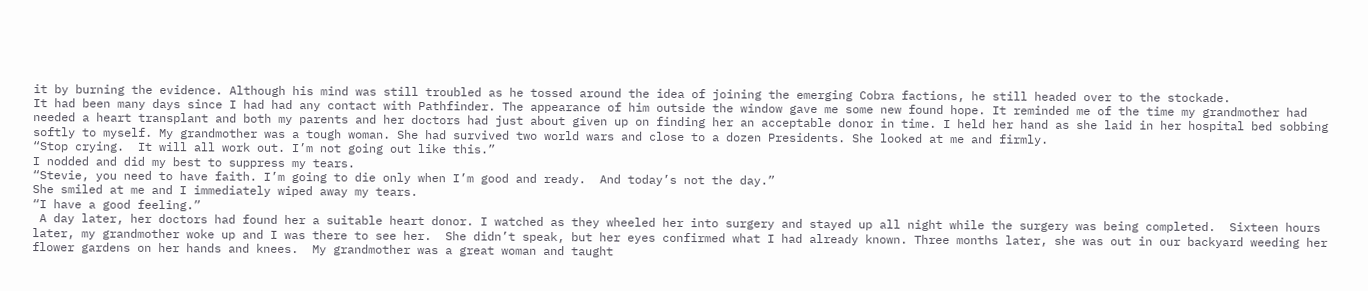it by burning the evidence. Although his mind was still troubled as he tossed around the idea of joining the emerging Cobra factions, he still headed over to the stockade.
It had been many days since I had had any contact with Pathfinder. The appearance of him outside the window gave me some new found hope. It reminded me of the time my grandmother had needed a heart transplant and both my parents and her doctors had just about given up on finding her an acceptable donor in time. I held her hand as she laid in her hospital bed sobbing softly to myself. My grandmother was a tough woman. She had survived two world wars and close to a dozen Presidents. She looked at me and firmly.
“Stop crying.  It will all work out. I’m not going out like this.”
I nodded and did my best to suppress my tears.
“Stevie, you need to have faith. I’m going to die only when I’m good and ready.  And today’s not the day.”
She smiled at me and I immediately wiped away my tears.
“I have a good feeling.”
 A day later, her doctors had found her a suitable heart donor. I watched as they wheeled her into surgery and stayed up all night while the surgery was being completed.  Sixteen hours later, my grandmother woke up and I was there to see her.  She didn’t speak, but her eyes confirmed what I had already known. Three months later, she was out in our backyard weeding her flower gardens on her hands and knees.  My grandmother was a great woman and taught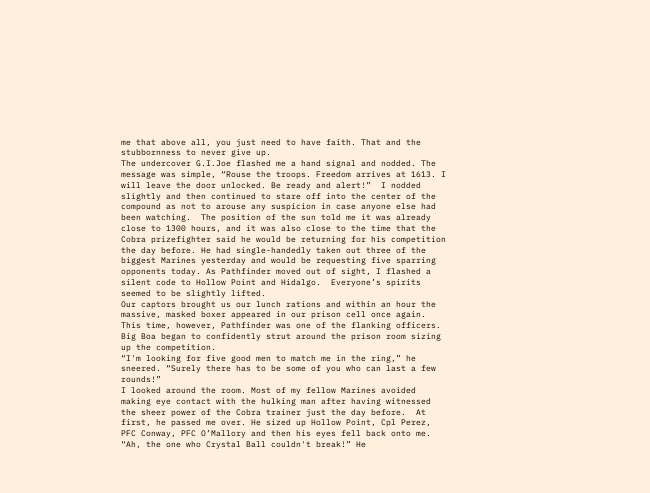me that above all, you just need to have faith. That and the stubbornness to never give up.
The undercover G.I.Joe flashed me a hand signal and nodded. The message was simple, “Rouse the troops. Freedom arrives at 1613. I will leave the door unlocked. Be ready and alert!”  I nodded slightly and then continued to stare off into the center of the compound as not to arouse any suspicion in case anyone else had been watching.  The position of the sun told me it was already close to 1300 hours, and it was also close to the time that the Cobra prizefighter said he would be returning for his competition the day before. He had single-handedly taken out three of the biggest Marines yesterday and would be requesting five sparring opponents today. As Pathfinder moved out of sight, I flashed a silent code to Hollow Point and Hidalgo.  Everyone’s spirits seemed to be slightly lifted.
Our captors brought us our lunch rations and within an hour the massive, masked boxer appeared in our prison cell once again.  This time, however, Pathfinder was one of the flanking officers. Big Boa began to confidently strut around the prison room sizing up the competition.
“I'm looking for five good men to match me in the ring,” he sneered. “Surely there has to be some of you who can last a few rounds!”
I looked around the room. Most of my fellow Marines avoided making eye contact with the hulking man after having witnessed the sheer power of the Cobra trainer just the day before.  At first, he passed me over. He sized up Hollow Point, Cpl Perez, PFC Conway, PFC O’Mallory and then his eyes fell back onto me.
“Ah, the one who Crystal Ball couldn't break!” He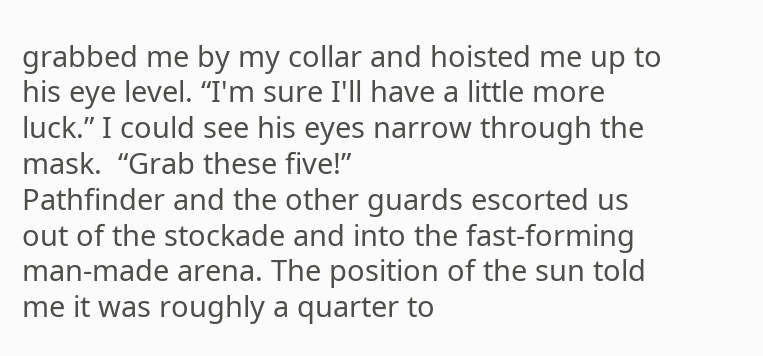grabbed me by my collar and hoisted me up to his eye level. “I'm sure I'll have a little more luck.” I could see his eyes narrow through the mask.  “Grab these five!”
Pathfinder and the other guards escorted us out of the stockade and into the fast-forming man-made arena. The position of the sun told me it was roughly a quarter to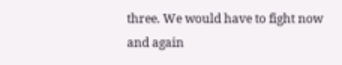three. We would have to fight now and again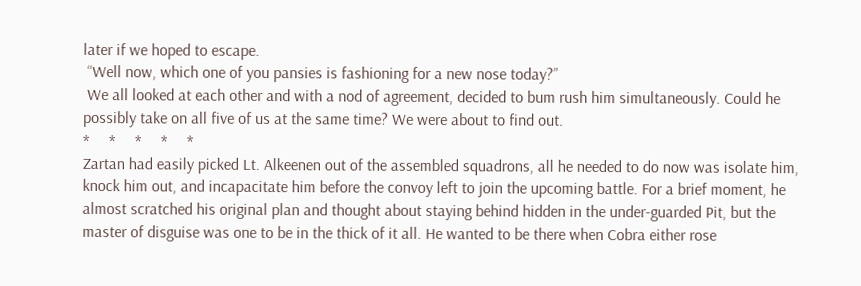later if we hoped to escape.
 “Well now, which one of you pansies is fashioning for a new nose today?”
 We all looked at each other and with a nod of agreement, decided to bum rush him simultaneously. Could he possibly take on all five of us at the same time? We were about to find out.
*     *     *     *     *
Zartan had easily picked Lt. Alkeenen out of the assembled squadrons, all he needed to do now was isolate him, knock him out, and incapacitate him before the convoy left to join the upcoming battle. For a brief moment, he almost scratched his original plan and thought about staying behind hidden in the under-guarded Pit, but the master of disguise was one to be in the thick of it all. He wanted to be there when Cobra either rose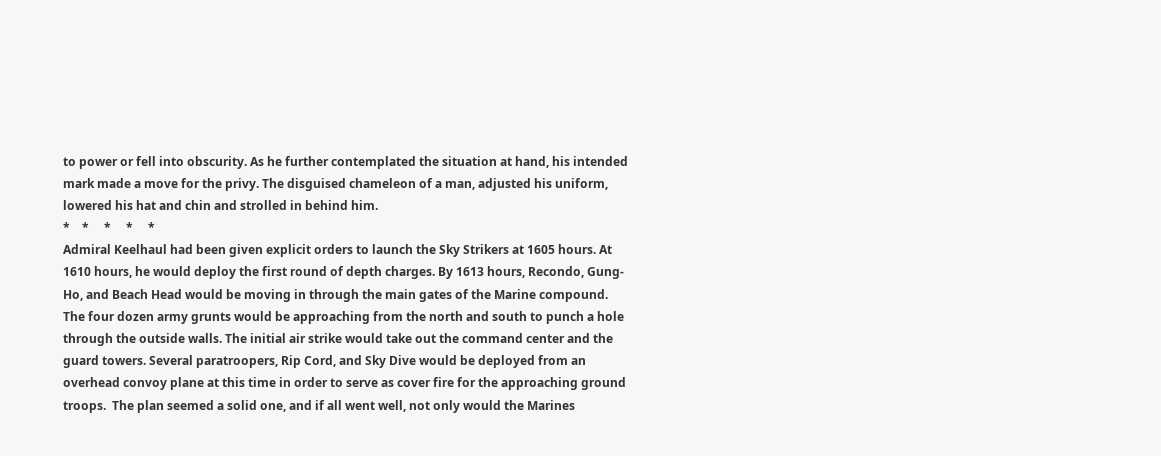to power or fell into obscurity. As he further contemplated the situation at hand, his intended mark made a move for the privy. The disguised chameleon of a man, adjusted his uniform, lowered his hat and chin and strolled in behind him.
*    *     *     *     *
Admiral Keelhaul had been given explicit orders to launch the Sky Strikers at 1605 hours. At 1610 hours, he would deploy the first round of depth charges. By 1613 hours, Recondo, Gung-Ho, and Beach Head would be moving in through the main gates of the Marine compound. The four dozen army grunts would be approaching from the north and south to punch a hole through the outside walls. The initial air strike would take out the command center and the guard towers. Several paratroopers, Rip Cord, and Sky Dive would be deployed from an overhead convoy plane at this time in order to serve as cover fire for the approaching ground troops.  The plan seemed a solid one, and if all went well, not only would the Marines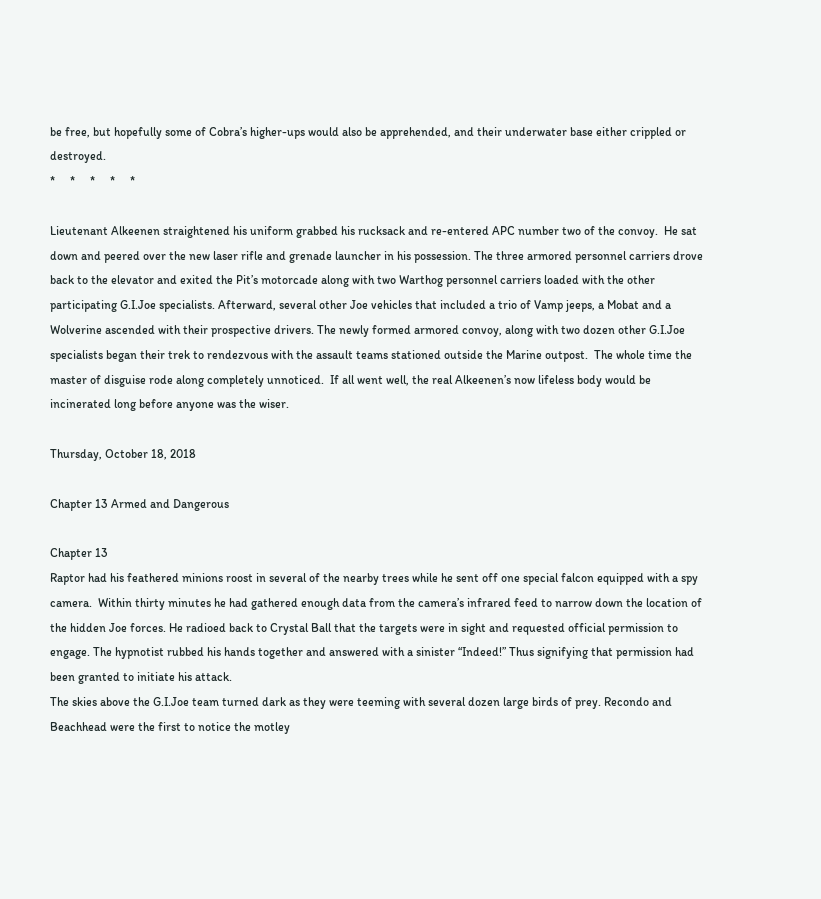be free, but hopefully some of Cobra’s higher-ups would also be apprehended, and their underwater base either crippled or destroyed.
*     *     *     *     *

Lieutenant Alkeenen straightened his uniform grabbed his rucksack and re-entered APC number two of the convoy.  He sat down and peered over the new laser rifle and grenade launcher in his possession. The three armored personnel carriers drove back to the elevator and exited the Pit’s motorcade along with two Warthog personnel carriers loaded with the other participating G.I.Joe specialists. Afterward, several other Joe vehicles that included a trio of Vamp jeeps, a Mobat and a Wolverine ascended with their prospective drivers. The newly formed armored convoy, along with two dozen other G.I.Joe specialists began their trek to rendezvous with the assault teams stationed outside the Marine outpost.  The whole time the master of disguise rode along completely unnoticed.  If all went well, the real Alkeenen’s now lifeless body would be incinerated long before anyone was the wiser.

Thursday, October 18, 2018

Chapter 13 Armed and Dangerous

Chapter 13
Raptor had his feathered minions roost in several of the nearby trees while he sent off one special falcon equipped with a spy camera.  Within thirty minutes he had gathered enough data from the camera’s infrared feed to narrow down the location of the hidden Joe forces. He radioed back to Crystal Ball that the targets were in sight and requested official permission to engage. The hypnotist rubbed his hands together and answered with a sinister “Indeed!” Thus signifying that permission had been granted to initiate his attack.
The skies above the G.I.Joe team turned dark as they were teeming with several dozen large birds of prey. Recondo and Beachhead were the first to notice the motley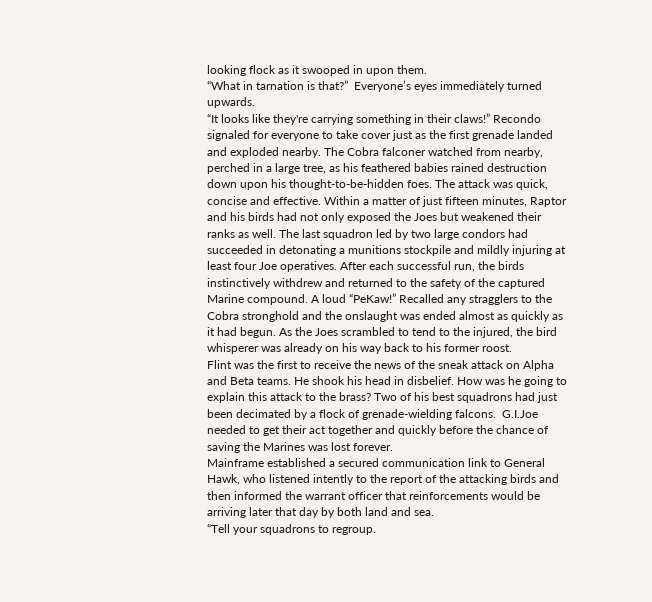looking flock as it swooped in upon them.
“What in tarnation is that?”  Everyone’s eyes immediately turned upwards.
“It looks like they're carrying something in their claws!” Recondo signaled for everyone to take cover just as the first grenade landed and exploded nearby. The Cobra falconer watched from nearby, perched in a large tree, as his feathered babies rained destruction down upon his thought-to-be-hidden foes. The attack was quick, concise and effective. Within a matter of just fifteen minutes, Raptor and his birds had not only exposed the Joes but weakened their ranks as well. The last squadron led by two large condors had succeeded in detonating a munitions stockpile and mildly injuring at least four Joe operatives. After each successful run, the birds instinctively withdrew and returned to the safety of the captured Marine compound. A loud “PeKaw!” Recalled any stragglers to the Cobra stronghold and the onslaught was ended almost as quickly as it had begun. As the Joes scrambled to tend to the injured, the bird whisperer was already on his way back to his former roost.
Flint was the first to receive the news of the sneak attack on Alpha and Beta teams. He shook his head in disbelief. How was he going to explain this attack to the brass? Two of his best squadrons had just been decimated by a flock of grenade-wielding falcons.  G.I.Joe needed to get their act together and quickly before the chance of saving the Marines was lost forever.
Mainframe established a secured communication link to General Hawk, who listened intently to the report of the attacking birds and then informed the warrant officer that reinforcements would be arriving later that day by both land and sea.
“Tell your squadrons to regroup.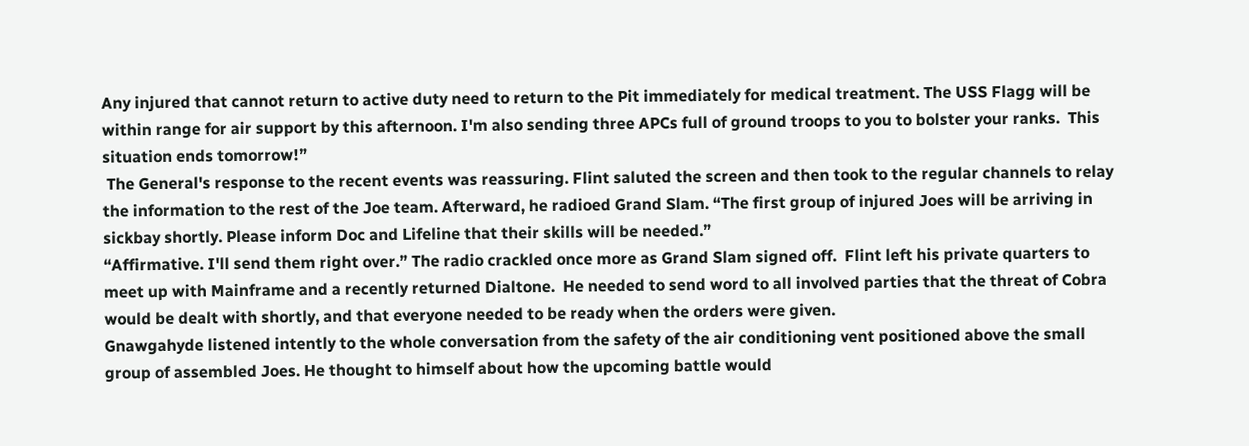Any injured that cannot return to active duty need to return to the Pit immediately for medical treatment. The USS Flagg will be within range for air support by this afternoon. I'm also sending three APCs full of ground troops to you to bolster your ranks.  This situation ends tomorrow!”
 The General's response to the recent events was reassuring. Flint saluted the screen and then took to the regular channels to relay the information to the rest of the Joe team. Afterward, he radioed Grand Slam. “The first group of injured Joes will be arriving in sickbay shortly. Please inform Doc and Lifeline that their skills will be needed.”
“Affirmative. I'll send them right over.” The radio crackled once more as Grand Slam signed off.  Flint left his private quarters to meet up with Mainframe and a recently returned Dialtone.  He needed to send word to all involved parties that the threat of Cobra would be dealt with shortly, and that everyone needed to be ready when the orders were given.
Gnawgahyde listened intently to the whole conversation from the safety of the air conditioning vent positioned above the small group of assembled Joes. He thought to himself about how the upcoming battle would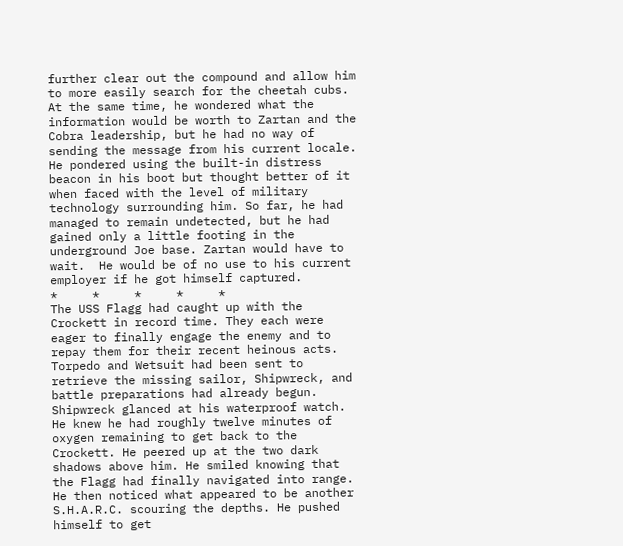further clear out the compound and allow him to more easily search for the cheetah cubs. At the same time, he wondered what the information would be worth to Zartan and the Cobra leadership, but he had no way of sending the message from his current locale. He pondered using the built-in distress beacon in his boot but thought better of it when faced with the level of military technology surrounding him. So far, he had managed to remain undetected, but he had gained only a little footing in the underground Joe base. Zartan would have to wait.  He would be of no use to his current employer if he got himself captured.
*     *     *     *     *
The USS Flagg had caught up with the Crockett in record time. They each were eager to finally engage the enemy and to repay them for their recent heinous acts. Torpedo and Wetsuit had been sent to retrieve the missing sailor, Shipwreck, and battle preparations had already begun.
Shipwreck glanced at his waterproof watch. He knew he had roughly twelve minutes of oxygen remaining to get back to the Crockett. He peered up at the two dark shadows above him. He smiled knowing that the Flagg had finally navigated into range. He then noticed what appeared to be another S.H.A.R.C. scouring the depths. He pushed himself to get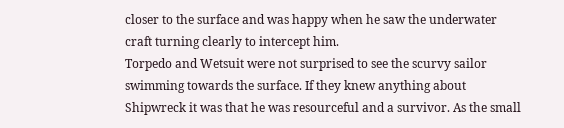closer to the surface and was happy when he saw the underwater craft turning clearly to intercept him.
Torpedo and Wetsuit were not surprised to see the scurvy sailor swimming towards the surface. If they knew anything about Shipwreck it was that he was resourceful and a survivor. As the small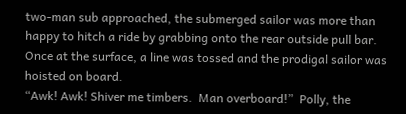two-man sub approached, the submerged sailor was more than happy to hitch a ride by grabbing onto the rear outside pull bar.  Once at the surface, a line was tossed and the prodigal sailor was hoisted on board.
“Awk! Awk! Shiver me timbers.  Man overboard!”  Polly, the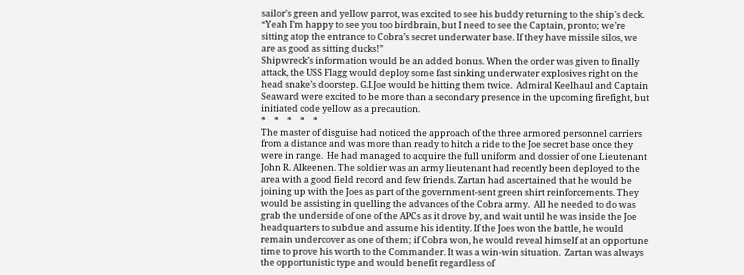sailor's green and yellow parrot, was excited to see his buddy returning to the ship's deck.
“Yeah I’m happy to see you too birdbrain, but I need to see the Captain, pronto; we’re sitting atop the entrance to Cobra’s secret underwater base. If they have missile silos, we are as good as sitting ducks!”
Shipwreck’s information would be an added bonus. When the order was given to finally attack, the USS Flagg would deploy some fast sinking underwater explosives right on the head snake’s doorstep. G.I.Joe would be hitting them twice.  Admiral Keelhaul and Captain Seaward were excited to be more than a secondary presence in the upcoming firefight, but initiated code yellow as a precaution.
*    *    *    *    *
The master of disguise had noticed the approach of the three armored personnel carriers from a distance and was more than ready to hitch a ride to the Joe secret base once they were in range.  He had managed to acquire the full uniform and dossier of one Lieutenant John R. Alkeenen. The soldier was an army lieutenant had recently been deployed to the area with a good field record and few friends. Zartan had ascertained that he would be joining up with the Joes as part of the government-sent green shirt reinforcements. They would be assisting in quelling the advances of the Cobra army.  All he needed to do was grab the underside of one of the APCs as it drove by, and wait until he was inside the Joe headquarters to subdue and assume his identity. If the Joes won the battle, he would remain undercover as one of them; if Cobra won, he would reveal himself at an opportune time to prove his worth to the Commander. It was a win-win situation.  Zartan was always the opportunistic type and would benefit regardless of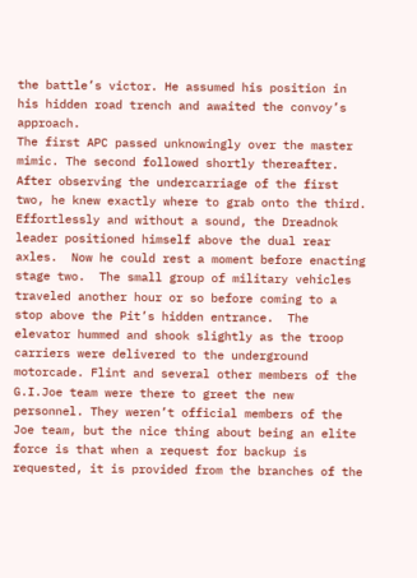the battle’s victor. He assumed his position in his hidden road trench and awaited the convoy’s approach.
The first APC passed unknowingly over the master mimic. The second followed shortly thereafter. After observing the undercarriage of the first two, he knew exactly where to grab onto the third. Effortlessly and without a sound, the Dreadnok leader positioned himself above the dual rear axles.  Now he could rest a moment before enacting stage two.  The small group of military vehicles traveled another hour or so before coming to a stop above the Pit’s hidden entrance.  The elevator hummed and shook slightly as the troop carriers were delivered to the underground motorcade. Flint and several other members of the G.I.Joe team were there to greet the new personnel. They weren’t official members of the Joe team, but the nice thing about being an elite force is that when a request for backup is requested, it is provided from the branches of the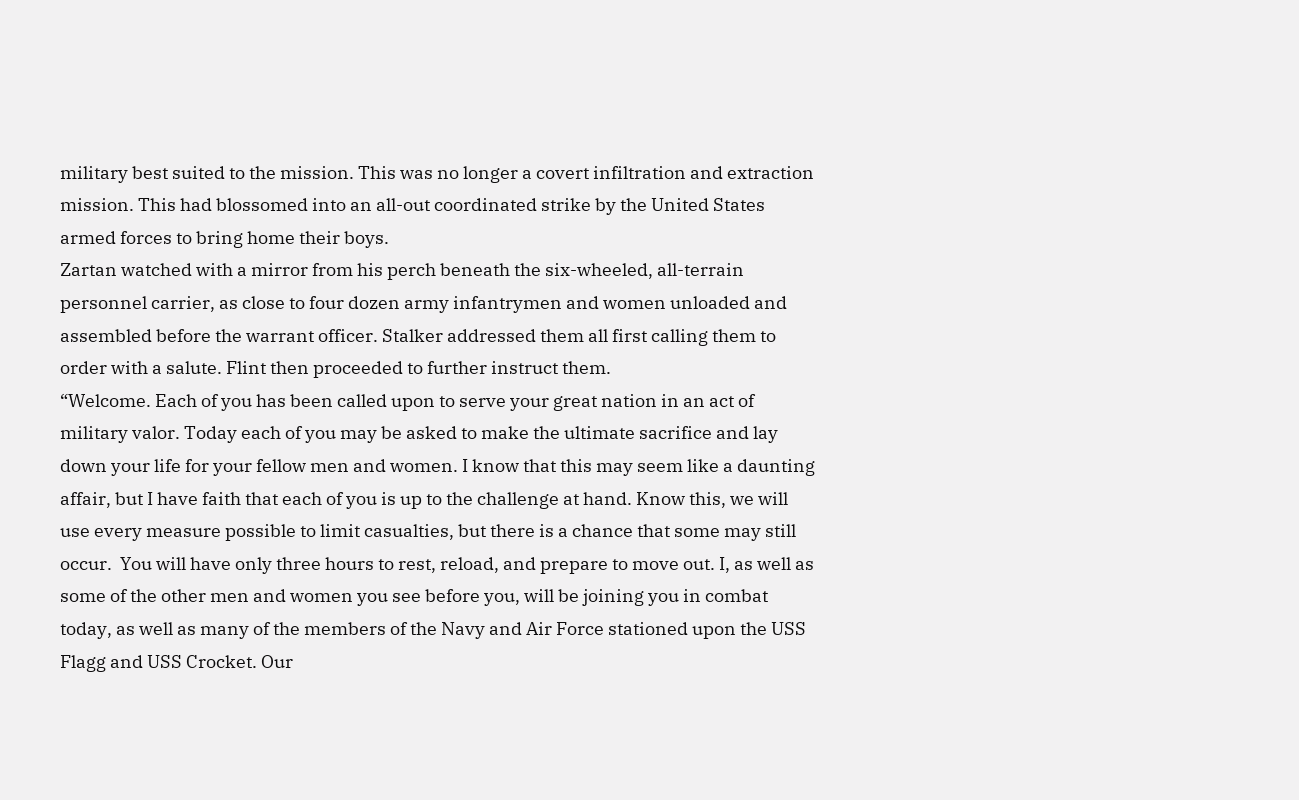military best suited to the mission. This was no longer a covert infiltration and extraction mission. This had blossomed into an all-out coordinated strike by the United States armed forces to bring home their boys.
Zartan watched with a mirror from his perch beneath the six-wheeled, all-terrain personnel carrier, as close to four dozen army infantrymen and women unloaded and assembled before the warrant officer. Stalker addressed them all first calling them to order with a salute. Flint then proceeded to further instruct them.
“Welcome. Each of you has been called upon to serve your great nation in an act of military valor. Today each of you may be asked to make the ultimate sacrifice and lay down your life for your fellow men and women. I know that this may seem like a daunting affair, but I have faith that each of you is up to the challenge at hand. Know this, we will use every measure possible to limit casualties, but there is a chance that some may still occur.  You will have only three hours to rest, reload, and prepare to move out. I, as well as some of the other men and women you see before you, will be joining you in combat today, as well as many of the members of the Navy and Air Force stationed upon the USS Flagg and USS Crocket. Our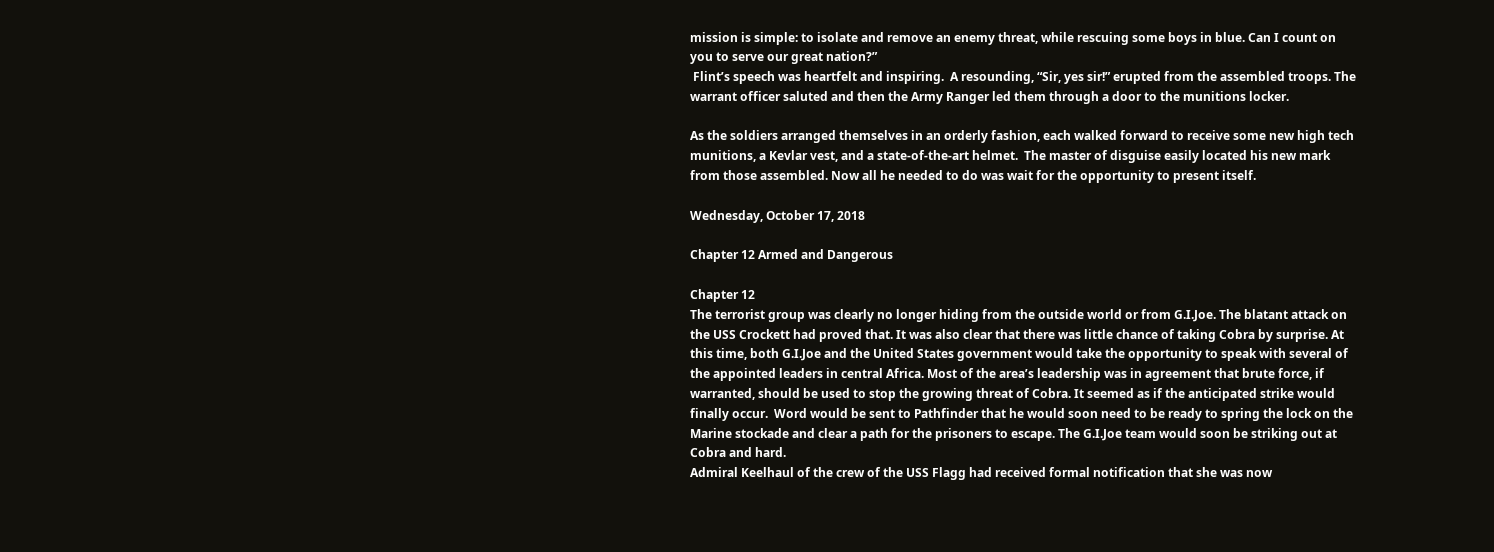mission is simple: to isolate and remove an enemy threat, while rescuing some boys in blue. Can I count on you to serve our great nation?”
 Flint’s speech was heartfelt and inspiring.  A resounding, “Sir, yes sir!” erupted from the assembled troops. The warrant officer saluted and then the Army Ranger led them through a door to the munitions locker.

As the soldiers arranged themselves in an orderly fashion, each walked forward to receive some new high tech munitions, a Kevlar vest, and a state-of-the-art helmet.  The master of disguise easily located his new mark from those assembled. Now all he needed to do was wait for the opportunity to present itself.

Wednesday, October 17, 2018

Chapter 12 Armed and Dangerous

Chapter 12
The terrorist group was clearly no longer hiding from the outside world or from G.I.Joe. The blatant attack on the USS Crockett had proved that. It was also clear that there was little chance of taking Cobra by surprise. At this time, both G.I.Joe and the United States government would take the opportunity to speak with several of the appointed leaders in central Africa. Most of the area’s leadership was in agreement that brute force, if warranted, should be used to stop the growing threat of Cobra. It seemed as if the anticipated strike would finally occur.  Word would be sent to Pathfinder that he would soon need to be ready to spring the lock on the Marine stockade and clear a path for the prisoners to escape. The G.I.Joe team would soon be striking out at Cobra and hard.
Admiral Keelhaul of the crew of the USS Flagg had received formal notification that she was now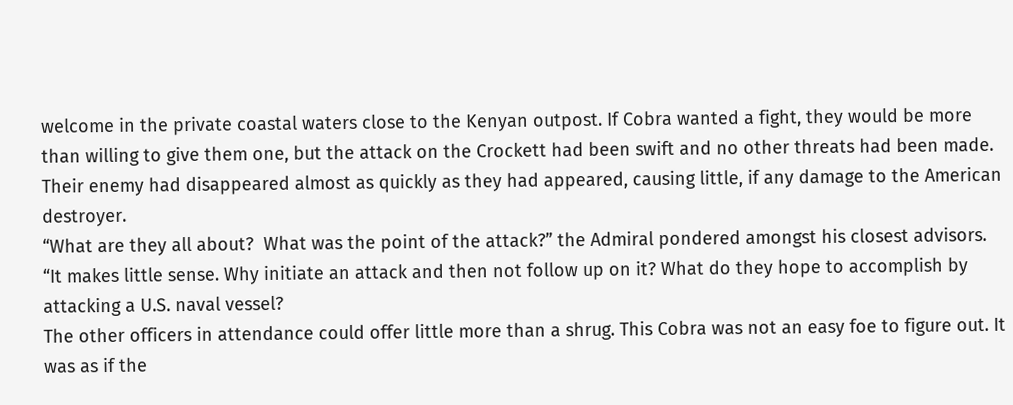welcome in the private coastal waters close to the Kenyan outpost. If Cobra wanted a fight, they would be more than willing to give them one, but the attack on the Crockett had been swift and no other threats had been made.  Their enemy had disappeared almost as quickly as they had appeared, causing little, if any damage to the American destroyer.
“What are they all about?  What was the point of the attack?” the Admiral pondered amongst his closest advisors.  “It makes little sense. Why initiate an attack and then not follow up on it? What do they hope to accomplish by attacking a U.S. naval vessel?
The other officers in attendance could offer little more than a shrug. This Cobra was not an easy foe to figure out. It was as if the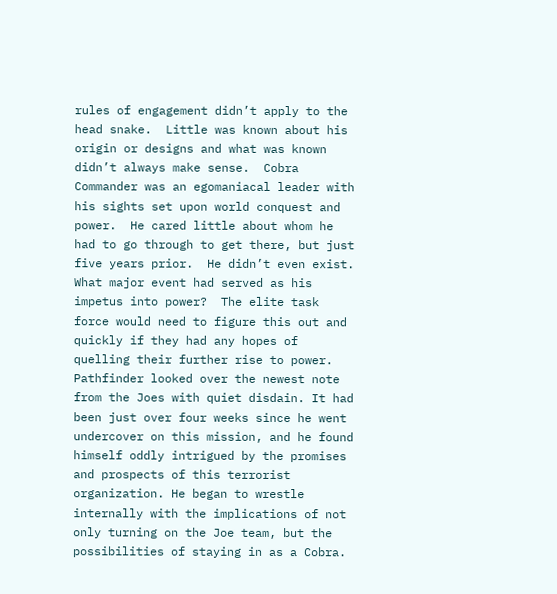rules of engagement didn’t apply to the head snake.  Little was known about his origin or designs and what was known didn’t always make sense.  Cobra Commander was an egomaniacal leader with his sights set upon world conquest and power.  He cared little about whom he had to go through to get there, but just five years prior.  He didn’t even exist.  What major event had served as his impetus into power?  The elite task force would need to figure this out and quickly if they had any hopes of quelling their further rise to power.
Pathfinder looked over the newest note from the Joes with quiet disdain. It had been just over four weeks since he went undercover on this mission, and he found himself oddly intrigued by the promises and prospects of this terrorist organization. He began to wrestle internally with the implications of not only turning on the Joe team, but the possibilities of staying in as a Cobra.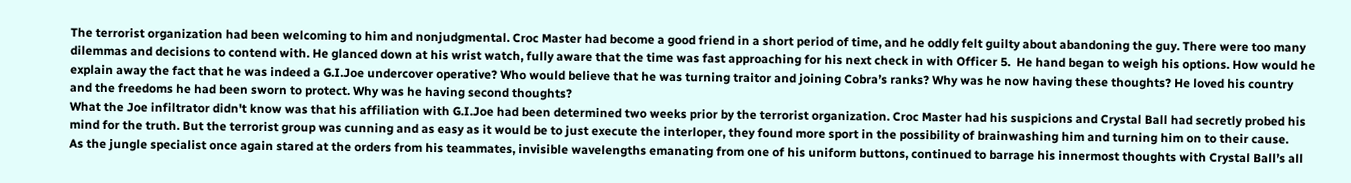The terrorist organization had been welcoming to him and nonjudgmental. Croc Master had become a good friend in a short period of time, and he oddly felt guilty about abandoning the guy. There were too many dilemmas and decisions to contend with. He glanced down at his wrist watch, fully aware that the time was fast approaching for his next check in with Officer 5.  He hand began to weigh his options. How would he explain away the fact that he was indeed a G.I.Joe undercover operative? Who would believe that he was turning traitor and joining Cobra’s ranks? Why was he now having these thoughts? He loved his country and the freedoms he had been sworn to protect. Why was he having second thoughts?
What the Joe infiltrator didn't know was that his affiliation with G.I.Joe had been determined two weeks prior by the terrorist organization. Croc Master had his suspicions and Crystal Ball had secretly probed his mind for the truth. But the terrorist group was cunning and as easy as it would be to just execute the interloper, they found more sport in the possibility of brainwashing him and turning him on to their cause.
As the jungle specialist once again stared at the orders from his teammates, invisible wavelengths emanating from one of his uniform buttons, continued to barrage his innermost thoughts with Crystal Ball’s all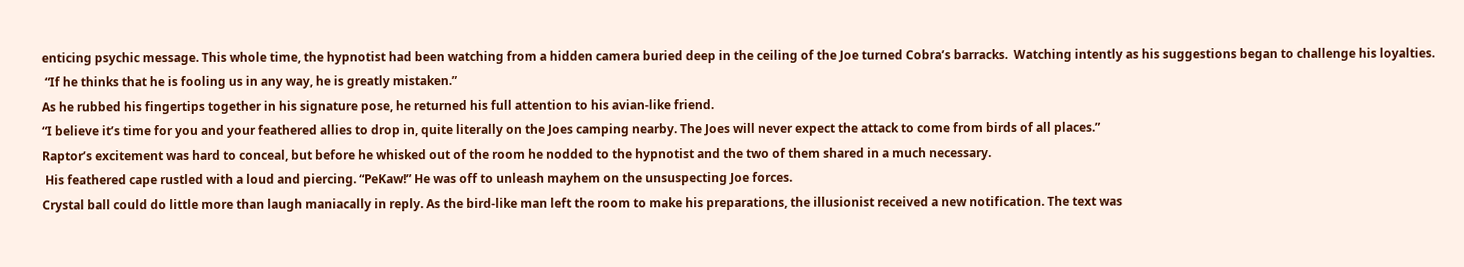enticing psychic message. This whole time, the hypnotist had been watching from a hidden camera buried deep in the ceiling of the Joe turned Cobra’s barracks.  Watching intently as his suggestions began to challenge his loyalties.
 “If he thinks that he is fooling us in any way, he is greatly mistaken.”
As he rubbed his fingertips together in his signature pose, he returned his full attention to his avian-like friend.
“I believe it’s time for you and your feathered allies to drop in, quite literally on the Joes camping nearby. The Joes will never expect the attack to come from birds of all places.”
Raptor’s excitement was hard to conceal, but before he whisked out of the room he nodded to the hypnotist and the two of them shared in a much necessary.
 His feathered cape rustled with a loud and piercing. “PeKaw!” He was off to unleash mayhem on the unsuspecting Joe forces.
Crystal ball could do little more than laugh maniacally in reply. As the bird-like man left the room to make his preparations, the illusionist received a new notification. The text was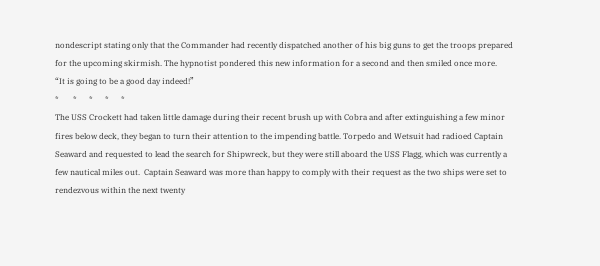nondescript stating only that the Commander had recently dispatched another of his big guns to get the troops prepared for the upcoming skirmish. The hypnotist pondered this new information for a second and then smiled once more.
“It is going to be a good day indeed!”
*       *      *      *      *
The USS Crockett had taken little damage during their recent brush up with Cobra and after extinguishing a few minor fires below deck, they began to turn their attention to the impending battle. Torpedo and Wetsuit had radioed Captain Seaward and requested to lead the search for Shipwreck, but they were still aboard the USS Flagg, which was currently a few nautical miles out.  Captain Seaward was more than happy to comply with their request as the two ships were set to rendezvous within the next twenty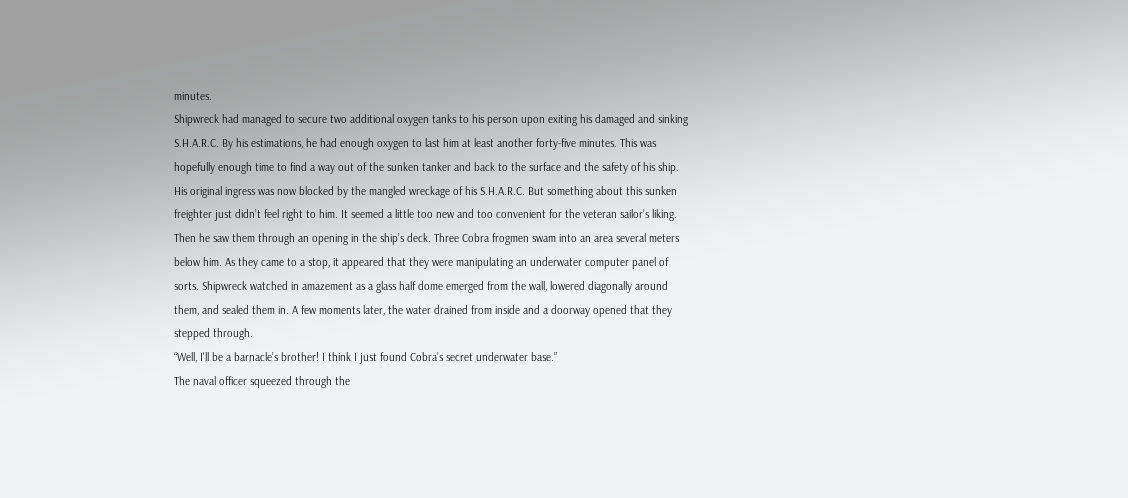minutes.
Shipwreck had managed to secure two additional oxygen tanks to his person upon exiting his damaged and sinking S.H.A.R.C. By his estimations, he had enough oxygen to last him at least another forty-five minutes. This was hopefully enough time to find a way out of the sunken tanker and back to the surface and the safety of his ship. His original ingress was now blocked by the mangled wreckage of his S.H.A.R.C. But something about this sunken freighter just didn’t feel right to him. It seemed a little too new and too convenient for the veteran sailor’s liking. Then he saw them through an opening in the ship’s deck. Three Cobra frogmen swam into an area several meters below him. As they came to a stop, it appeared that they were manipulating an underwater computer panel of sorts. Shipwreck watched in amazement as a glass half dome emerged from the wall, lowered diagonally around them, and sealed them in. A few moments later, the water drained from inside and a doorway opened that they stepped through.
“Well, I'll be a barnacle’s brother! I think I just found Cobra’s secret underwater base.”
The naval officer squeezed through the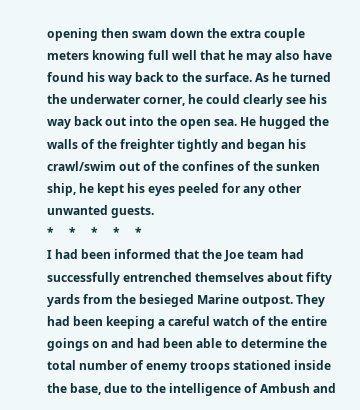opening then swam down the extra couple meters knowing full well that he may also have found his way back to the surface. As he turned the underwater corner, he could clearly see his way back out into the open sea. He hugged the walls of the freighter tightly and began his crawl/swim out of the confines of the sunken ship, he kept his eyes peeled for any other unwanted guests.
*     *     *     *     *
I had been informed that the Joe team had successfully entrenched themselves about fifty yards from the besieged Marine outpost. They had been keeping a careful watch of the entire goings on and had been able to determine the total number of enemy troops stationed inside the base, due to the intelligence of Ambush and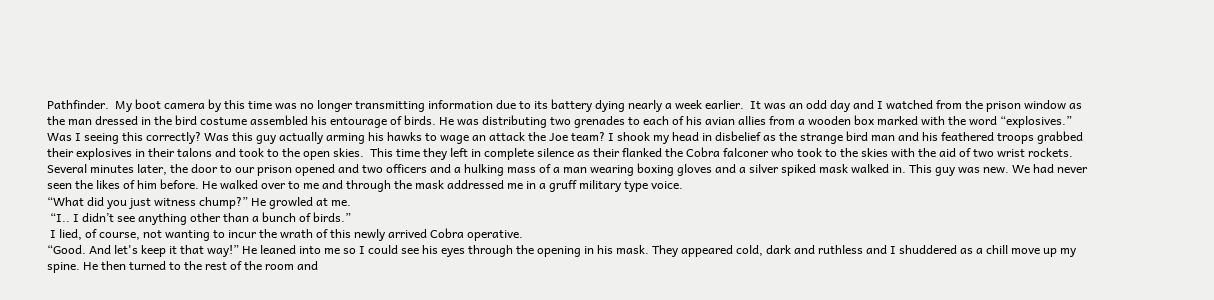Pathfinder.  My boot camera by this time was no longer transmitting information due to its battery dying nearly a week earlier.  It was an odd day and I watched from the prison window as the man dressed in the bird costume assembled his entourage of birds. He was distributing two grenades to each of his avian allies from a wooden box marked with the word “explosives.”
Was I seeing this correctly? Was this guy actually arming his hawks to wage an attack the Joe team? I shook my head in disbelief as the strange bird man and his feathered troops grabbed their explosives in their talons and took to the open skies.  This time they left in complete silence as their flanked the Cobra falconer who took to the skies with the aid of two wrist rockets.
Several minutes later, the door to our prison opened and two officers and a hulking mass of a man wearing boxing gloves and a silver spiked mask walked in. This guy was new. We had never seen the likes of him before. He walked over to me and through the mask addressed me in a gruff military type voice.
“What did you just witness chump?” He growled at me.
 “I.. I didn’t see anything other than a bunch of birds.”
 I lied, of course, not wanting to incur the wrath of this newly arrived Cobra operative.
“Good. And let's keep it that way!” He leaned into me so I could see his eyes through the opening in his mask. They appeared cold, dark and ruthless and I shuddered as a chill move up my spine. He then turned to the rest of the room and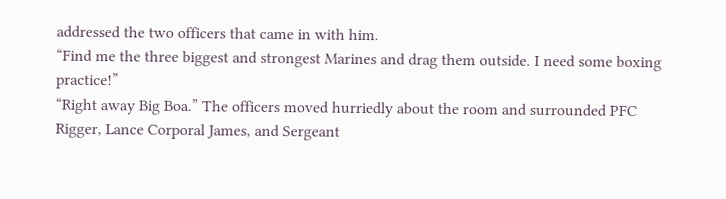addressed the two officers that came in with him.
“Find me the three biggest and strongest Marines and drag them outside. I need some boxing practice!”
“Right away Big Boa.” The officers moved hurriedly about the room and surrounded PFC Rigger, Lance Corporal James, and Sergeant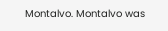Montalvo. Montalvo was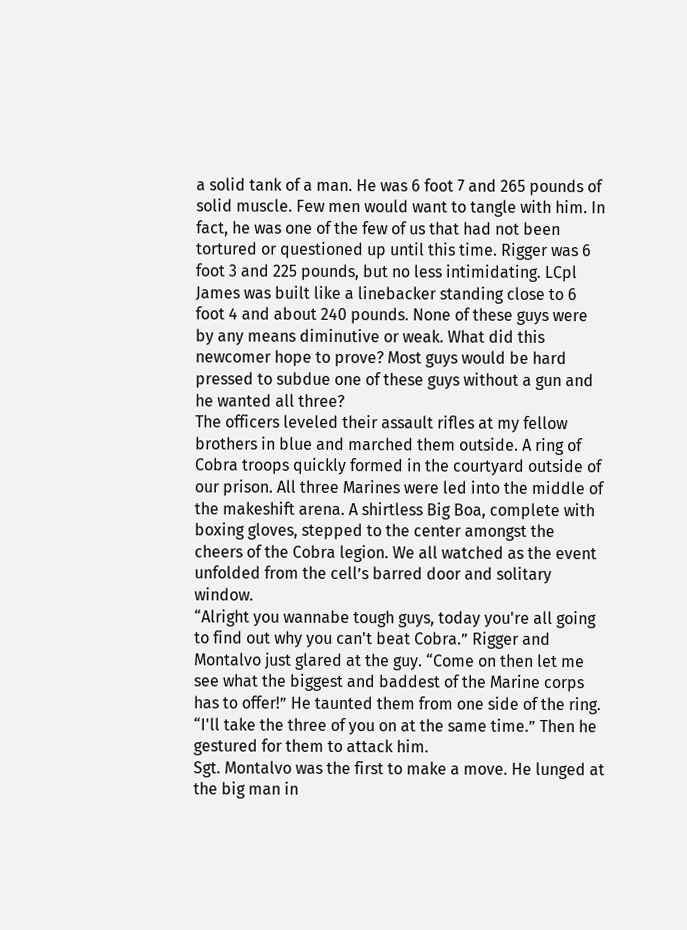a solid tank of a man. He was 6 foot 7 and 265 pounds of solid muscle. Few men would want to tangle with him. In fact, he was one of the few of us that had not been tortured or questioned up until this time. Rigger was 6 foot 3 and 225 pounds, but no less intimidating. LCpl James was built like a linebacker standing close to 6 foot 4 and about 240 pounds. None of these guys were by any means diminutive or weak. What did this newcomer hope to prove? Most guys would be hard pressed to subdue one of these guys without a gun and he wanted all three?
The officers leveled their assault rifles at my fellow brothers in blue and marched them outside. A ring of Cobra troops quickly formed in the courtyard outside of our prison. All three Marines were led into the middle of the makeshift arena. A shirtless Big Boa, complete with boxing gloves, stepped to the center amongst the cheers of the Cobra legion. We all watched as the event unfolded from the cell’s barred door and solitary window.
“Alright you wannabe tough guys, today you're all going to find out why you can't beat Cobra.” Rigger and Montalvo just glared at the guy. “Come on then let me see what the biggest and baddest of the Marine corps has to offer!” He taunted them from one side of the ring. “I'll take the three of you on at the same time.” Then he gestured for them to attack him.
Sgt. Montalvo was the first to make a move. He lunged at the big man in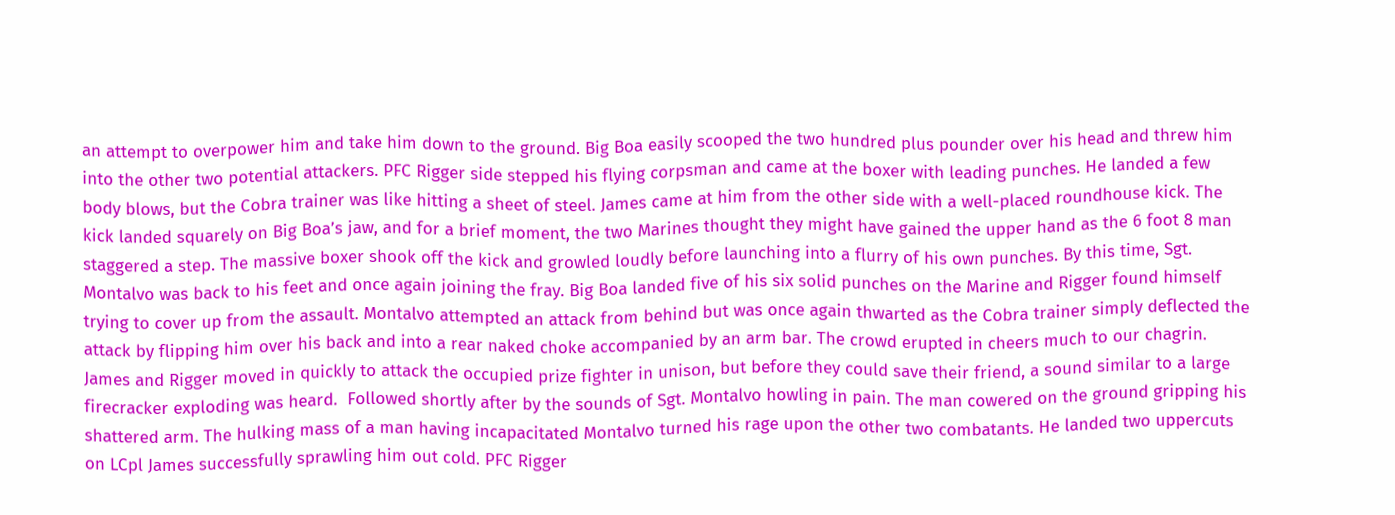an attempt to overpower him and take him down to the ground. Big Boa easily scooped the two hundred plus pounder over his head and threw him into the other two potential attackers. PFC Rigger side stepped his flying corpsman and came at the boxer with leading punches. He landed a few body blows, but the Cobra trainer was like hitting a sheet of steel. James came at him from the other side with a well-placed roundhouse kick. The kick landed squarely on Big Boa’s jaw, and for a brief moment, the two Marines thought they might have gained the upper hand as the 6 foot 8 man staggered a step. The massive boxer shook off the kick and growled loudly before launching into a flurry of his own punches. By this time, Sgt. Montalvo was back to his feet and once again joining the fray. Big Boa landed five of his six solid punches on the Marine and Rigger found himself trying to cover up from the assault. Montalvo attempted an attack from behind but was once again thwarted as the Cobra trainer simply deflected the attack by flipping him over his back and into a rear naked choke accompanied by an arm bar. The crowd erupted in cheers much to our chagrin.
James and Rigger moved in quickly to attack the occupied prize fighter in unison, but before they could save their friend, a sound similar to a large firecracker exploding was heard.  Followed shortly after by the sounds of Sgt. Montalvo howling in pain. The man cowered on the ground gripping his shattered arm. The hulking mass of a man having incapacitated Montalvo turned his rage upon the other two combatants. He landed two uppercuts on LCpl James successfully sprawling him out cold. PFC Rigger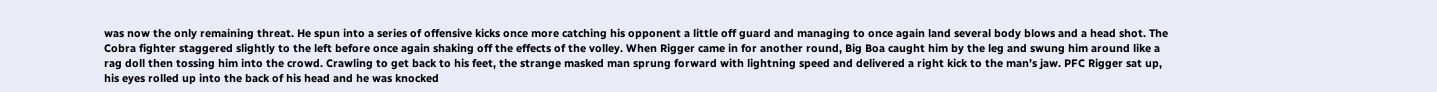was now the only remaining threat. He spun into a series of offensive kicks once more catching his opponent a little off guard and managing to once again land several body blows and a head shot. The Cobra fighter staggered slightly to the left before once again shaking off the effects of the volley. When Rigger came in for another round, Big Boa caught him by the leg and swung him around like a rag doll then tossing him into the crowd. Crawling to get back to his feet, the strange masked man sprung forward with lightning speed and delivered a right kick to the man’s jaw. PFC Rigger sat up, his eyes rolled up into the back of his head and he was knocked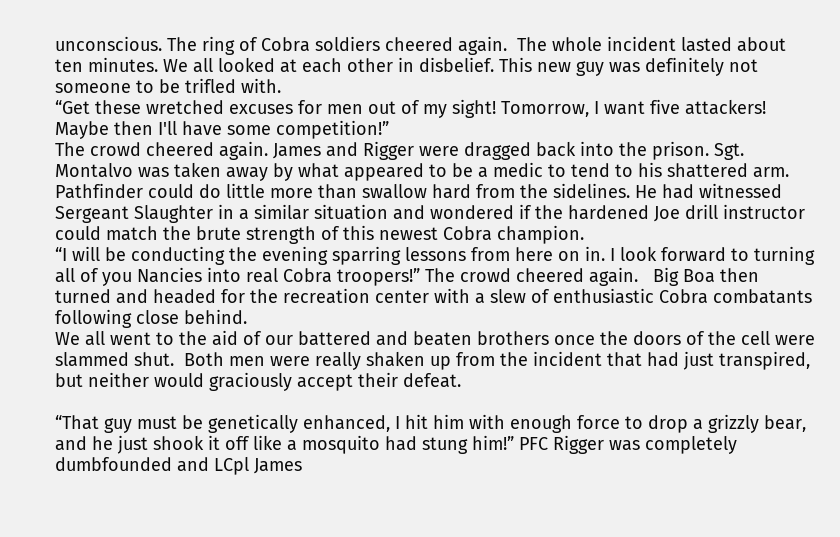unconscious. The ring of Cobra soldiers cheered again.  The whole incident lasted about ten minutes. We all looked at each other in disbelief. This new guy was definitely not someone to be trifled with.
“Get these wretched excuses for men out of my sight! Tomorrow, I want five attackers! Maybe then I'll have some competition!”
The crowd cheered again. James and Rigger were dragged back into the prison. Sgt. Montalvo was taken away by what appeared to be a medic to tend to his shattered arm. Pathfinder could do little more than swallow hard from the sidelines. He had witnessed Sergeant Slaughter in a similar situation and wondered if the hardened Joe drill instructor could match the brute strength of this newest Cobra champion.
“I will be conducting the evening sparring lessons from here on in. I look forward to turning all of you Nancies into real Cobra troopers!” The crowd cheered again.   Big Boa then turned and headed for the recreation center with a slew of enthusiastic Cobra combatants following close behind.
We all went to the aid of our battered and beaten brothers once the doors of the cell were slammed shut.  Both men were really shaken up from the incident that had just transpired, but neither would graciously accept their defeat.

“That guy must be genetically enhanced, I hit him with enough force to drop a grizzly bear, and he just shook it off like a mosquito had stung him!” PFC Rigger was completely dumbfounded and LCpl James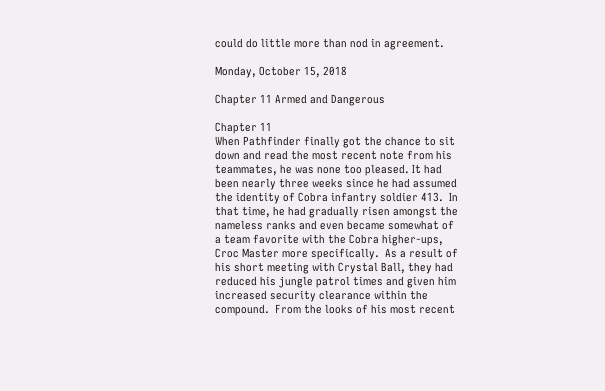could do little more than nod in agreement.

Monday, October 15, 2018

Chapter 11 Armed and Dangerous

Chapter 11
When Pathfinder finally got the chance to sit down and read the most recent note from his teammates, he was none too pleased. It had been nearly three weeks since he had assumed the identity of Cobra infantry soldier 413.  In that time, he had gradually risen amongst the nameless ranks and even became somewhat of a team favorite with the Cobra higher-ups, Croc Master more specifically.  As a result of his short meeting with Crystal Ball, they had reduced his jungle patrol times and given him increased security clearance within the compound.  From the looks of his most recent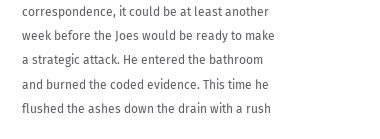correspondence, it could be at least another week before the Joes would be ready to make a strategic attack. He entered the bathroom and burned the coded evidence. This time he flushed the ashes down the drain with a rush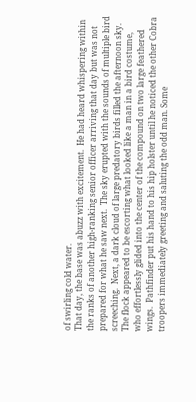of swirling cold water.
That day, the base was abuzz with excitement.  He had heard whispering within the ranks of another high-ranking senior officer arriving that day but was not prepared for what he saw next.  The sky erupted with the sounds of multiple bird screeching.  Next, a dark cloud of large predatory birds filled the afternoon sky. The flock appeared to be escorting what looked like a man in a bird costume, who effortlessly glided into the center of the compound on two large feathered wings.  Pathfinder put his hand to his hip holster until he noticed the other Cobra troopers immediately greeting and saluting the odd man. Some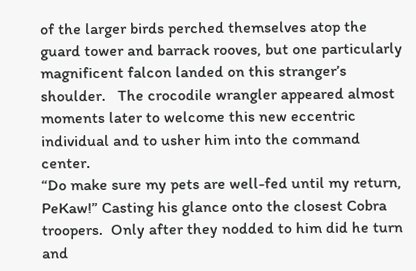of the larger birds perched themselves atop the guard tower and barrack rooves, but one particularly magnificent falcon landed on this stranger’s shoulder.   The crocodile wrangler appeared almost moments later to welcome this new eccentric individual and to usher him into the command center.
“Do make sure my pets are well-fed until my return, PeKaw!” Casting his glance onto the closest Cobra troopers.  Only after they nodded to him did he turn and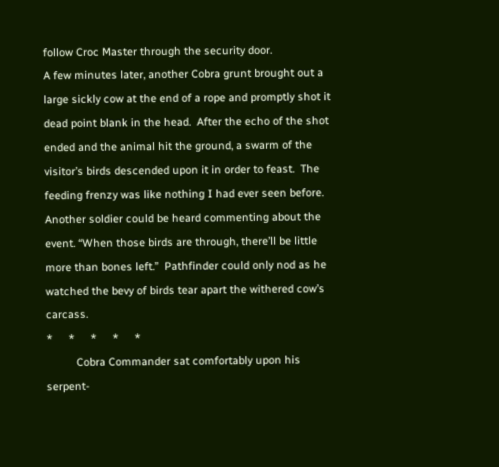follow Croc Master through the security door.
A few minutes later, another Cobra grunt brought out a large sickly cow at the end of a rope and promptly shot it dead point blank in the head.  After the echo of the shot ended and the animal hit the ground, a swarm of the visitor’s birds descended upon it in order to feast.  The feeding frenzy was like nothing I had ever seen before.
Another soldier could be heard commenting about the event. “When those birds are through, there’ll be little more than bones left.”  Pathfinder could only nod as he watched the bevy of birds tear apart the withered cow’s carcass.
*     *     *     *     *
          Cobra Commander sat comfortably upon his serpent-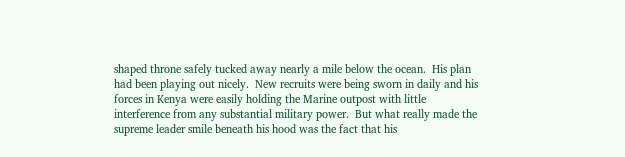shaped throne safely tucked away nearly a mile below the ocean.  His plan had been playing out nicely.  New recruits were being sworn in daily and his forces in Kenya were easily holding the Marine outpost with little interference from any substantial military power.  But what really made the supreme leader smile beneath his hood was the fact that his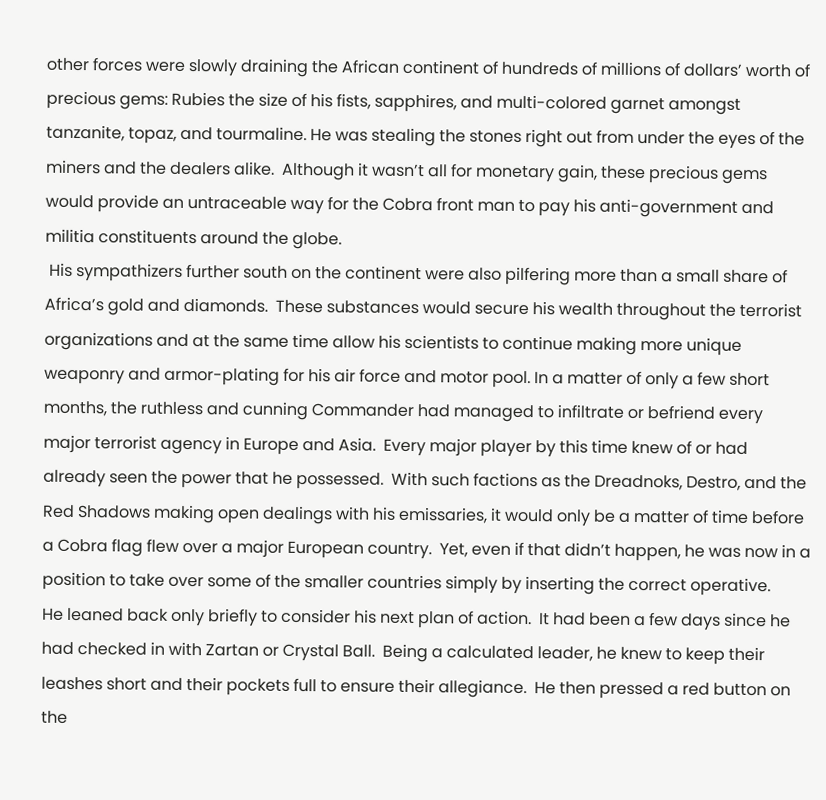other forces were slowly draining the African continent of hundreds of millions of dollars’ worth of precious gems: Rubies the size of his fists, sapphires, and multi-colored garnet amongst tanzanite, topaz, and tourmaline. He was stealing the stones right out from under the eyes of the miners and the dealers alike.  Although it wasn’t all for monetary gain, these precious gems would provide an untraceable way for the Cobra front man to pay his anti-government and militia constituents around the globe.
 His sympathizers further south on the continent were also pilfering more than a small share of Africa’s gold and diamonds.  These substances would secure his wealth throughout the terrorist organizations and at the same time allow his scientists to continue making more unique weaponry and armor-plating for his air force and motor pool. In a matter of only a few short months, the ruthless and cunning Commander had managed to infiltrate or befriend every major terrorist agency in Europe and Asia.  Every major player by this time knew of or had already seen the power that he possessed.  With such factions as the Dreadnoks, Destro, and the Red Shadows making open dealings with his emissaries, it would only be a matter of time before a Cobra flag flew over a major European country.  Yet, even if that didn’t happen, he was now in a position to take over some of the smaller countries simply by inserting the correct operative.
He leaned back only briefly to consider his next plan of action.  It had been a few days since he had checked in with Zartan or Crystal Ball.  Being a calculated leader, he knew to keep their leashes short and their pockets full to ensure their allegiance.  He then pressed a red button on the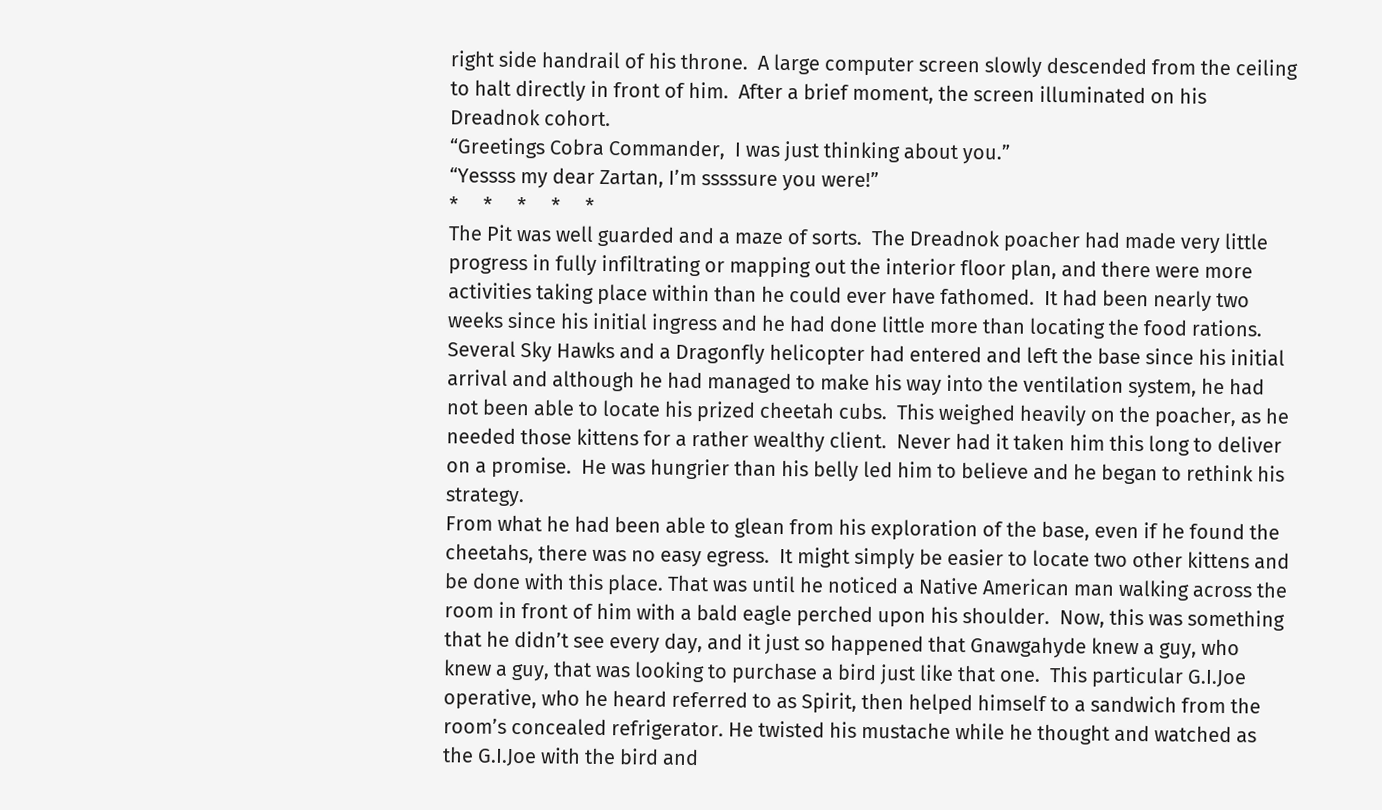right side handrail of his throne.  A large computer screen slowly descended from the ceiling to halt directly in front of him.  After a brief moment, the screen illuminated on his Dreadnok cohort.
“Greetings Cobra Commander,  I was just thinking about you.”
“Yessss my dear Zartan, I’m sssssure you were!”
*     *     *     *     *
The Pit was well guarded and a maze of sorts.  The Dreadnok poacher had made very little progress in fully infiltrating or mapping out the interior floor plan, and there were more activities taking place within than he could ever have fathomed.  It had been nearly two weeks since his initial ingress and he had done little more than locating the food rations.  Several Sky Hawks and a Dragonfly helicopter had entered and left the base since his initial arrival and although he had managed to make his way into the ventilation system, he had not been able to locate his prized cheetah cubs.  This weighed heavily on the poacher, as he needed those kittens for a rather wealthy client.  Never had it taken him this long to deliver on a promise.  He was hungrier than his belly led him to believe and he began to rethink his strategy.
From what he had been able to glean from his exploration of the base, even if he found the cheetahs, there was no easy egress.  It might simply be easier to locate two other kittens and be done with this place. That was until he noticed a Native American man walking across the room in front of him with a bald eagle perched upon his shoulder.  Now, this was something that he didn’t see every day, and it just so happened that Gnawgahyde knew a guy, who knew a guy, that was looking to purchase a bird just like that one.  This particular G.I.Joe operative, who he heard referred to as Spirit, then helped himself to a sandwich from the room’s concealed refrigerator. He twisted his mustache while he thought and watched as the G.I.Joe with the bird and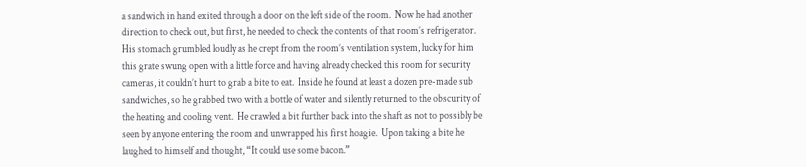a sandwich in hand exited through a door on the left side of the room.  Now he had another direction to check out, but first, he needed to check the contents of that room’s refrigerator. His stomach grumbled loudly as he crept from the room’s ventilation system, lucky for him this grate swung open with a little force and having already checked this room for security cameras, it couldn’t hurt to grab a bite to eat.  Inside he found at least a dozen pre-made sub sandwiches, so he grabbed two with a bottle of water and silently returned to the obscurity of the heating and cooling vent.  He crawled a bit further back into the shaft as not to possibly be seen by anyone entering the room and unwrapped his first hoagie.  Upon taking a bite he laughed to himself and thought, “It could use some bacon.”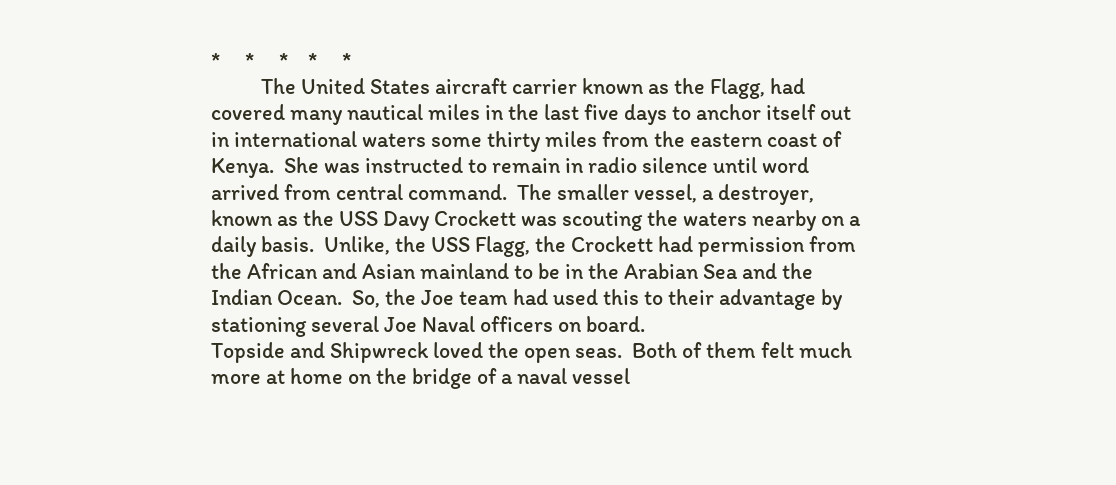*     *     *    *     *
          The United States aircraft carrier known as the Flagg, had covered many nautical miles in the last five days to anchor itself out in international waters some thirty miles from the eastern coast of Kenya.  She was instructed to remain in radio silence until word arrived from central command.  The smaller vessel, a destroyer, known as the USS Davy Crockett was scouting the waters nearby on a daily basis.  Unlike, the USS Flagg, the Crockett had permission from the African and Asian mainland to be in the Arabian Sea and the Indian Ocean.  So, the Joe team had used this to their advantage by stationing several Joe Naval officers on board.
Topside and Shipwreck loved the open seas.  Both of them felt much more at home on the bridge of a naval vessel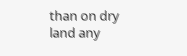than on dry land any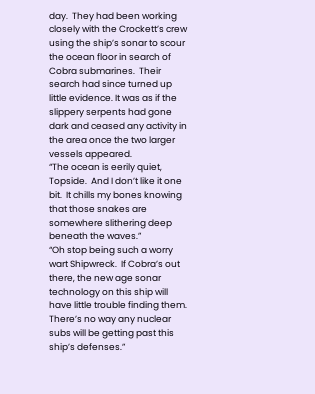day.  They had been working closely with the Crockett’s crew using the ship’s sonar to scour the ocean floor in search of Cobra submarines.  Their search had since turned up little evidence. It was as if the slippery serpents had gone dark and ceased any activity in the area once the two larger vessels appeared.
“The ocean is eerily quiet, Topside.  And I don’t like it one bit.  It chills my bones knowing that those snakes are somewhere slithering deep beneath the waves.”
“Oh stop being such a worry wart Shipwreck.  If Cobra’s out there, the new age sonar technology on this ship will have little trouble finding them.  There’s no way any nuclear subs will be getting past this ship’s defenses.”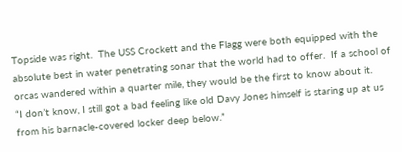Topside was right.  The USS Crockett and the Flagg were both equipped with the absolute best in water penetrating sonar that the world had to offer.  If a school of orcas wandered within a quarter mile, they would be the first to know about it.
“I don’t know, I still got a bad feeling like old Davy Jones himself is staring up at us from his barnacle-covered locker deep below.”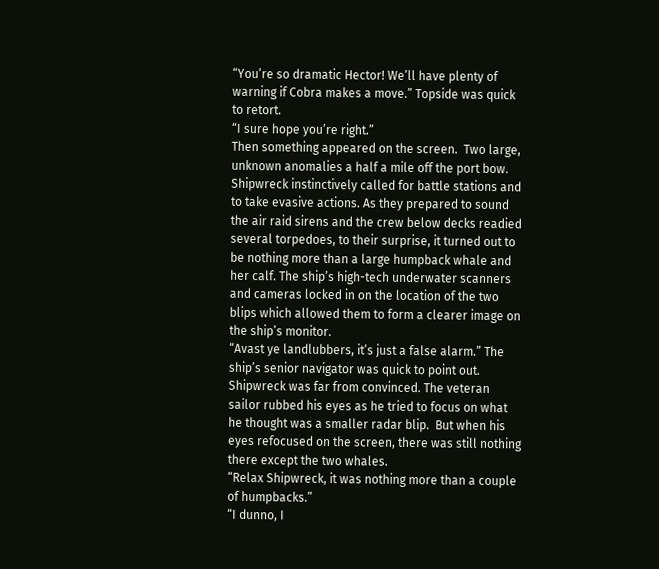“You’re so dramatic Hector! We’ll have plenty of warning if Cobra makes a move.” Topside was quick to retort.
“I sure hope you’re right.”
Then something appeared on the screen.  Two large, unknown anomalies a half a mile off the port bow. Shipwreck instinctively called for battle stations and to take evasive actions. As they prepared to sound the air raid sirens and the crew below decks readied several torpedoes, to their surprise, it turned out to be nothing more than a large humpback whale and her calf. The ship’s high-tech underwater scanners and cameras locked in on the location of the two blips which allowed them to form a clearer image on the ship’s monitor.
“Avast ye landlubbers, it’s just a false alarm.” The ship’s senior navigator was quick to point out.
Shipwreck was far from convinced. The veteran sailor rubbed his eyes as he tried to focus on what he thought was a smaller radar blip.  But when his eyes refocused on the screen, there was still nothing there except the two whales.
“Relax Shipwreck, it was nothing more than a couple of humpbacks.”
“I dunno, I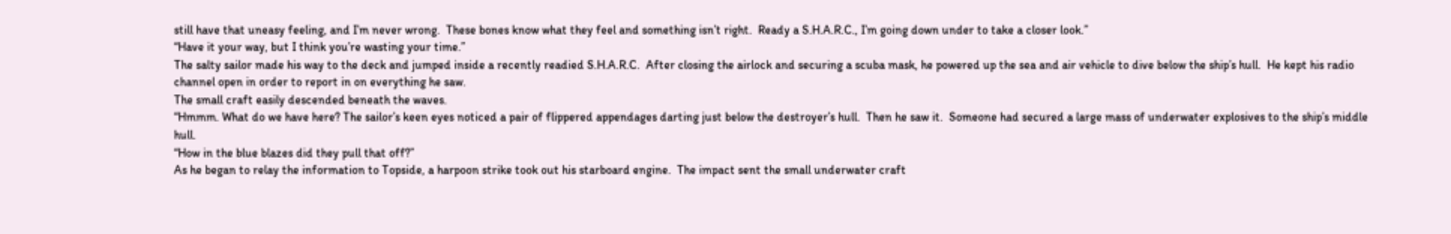still have that uneasy feeling, and I’m never wrong.  These bones know what they feel and something isn’t right.  Ready a S.H.A.R.C., I’m going down under to take a closer look.”
“Have it your way, but I think you’re wasting your time.”
The salty sailor made his way to the deck and jumped inside a recently readied S.H.A.R.C.  After closing the airlock and securing a scuba mask, he powered up the sea and air vehicle to dive below the ship’s hull.  He kept his radio channel open in order to report in on everything he saw.
The small craft easily descended beneath the waves.
“Hmmm. What do we have here? The sailor’s keen eyes noticed a pair of flippered appendages darting just below the destroyer’s hull.  Then he saw it.  Someone had secured a large mass of underwater explosives to the ship’s middle hull.
“How in the blue blazes did they pull that off?”
As he began to relay the information to Topside, a harpoon strike took out his starboard engine.  The impact sent the small underwater craft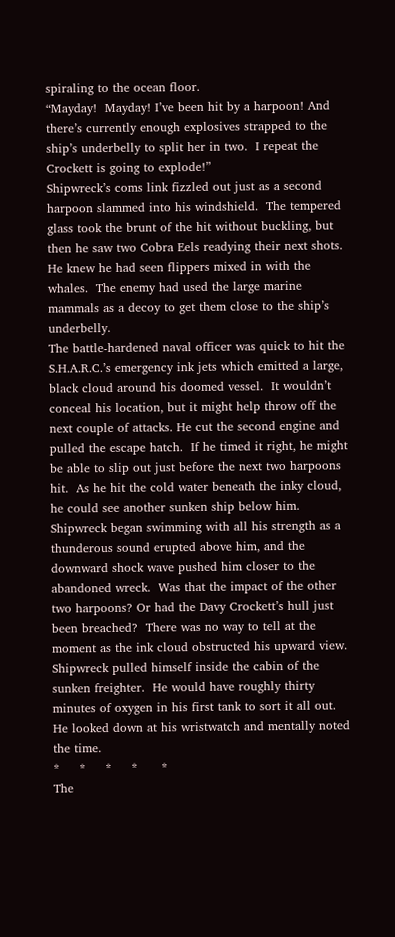spiraling to the ocean floor.
“Mayday!  Mayday! I’ve been hit by a harpoon! And there’s currently enough explosives strapped to the ship’s underbelly to split her in two.  I repeat the Crockett is going to explode!”
Shipwreck’s coms link fizzled out just as a second harpoon slammed into his windshield.  The tempered glass took the brunt of the hit without buckling, but then he saw two Cobra Eels readying their next shots.  He knew he had seen flippers mixed in with the whales.  The enemy had used the large marine mammals as a decoy to get them close to the ship’s underbelly.
The battle-hardened naval officer was quick to hit the S.H.A.R.C.’s emergency ink jets which emitted a large, black cloud around his doomed vessel.  It wouldn’t conceal his location, but it might help throw off the next couple of attacks. He cut the second engine and pulled the escape hatch.  If he timed it right, he might be able to slip out just before the next two harpoons hit.  As he hit the cold water beneath the inky cloud, he could see another sunken ship below him.  Shipwreck began swimming with all his strength as a thunderous sound erupted above him, and the downward shock wave pushed him closer to the abandoned wreck.  Was that the impact of the other two harpoons? Or had the Davy Crockett’s hull just been breached?  There was no way to tell at the moment as the ink cloud obstructed his upward view.
Shipwreck pulled himself inside the cabin of the sunken freighter.  He would have roughly thirty minutes of oxygen in his first tank to sort it all out.  He looked down at his wristwatch and mentally noted the time.
*     *     *     *      *
The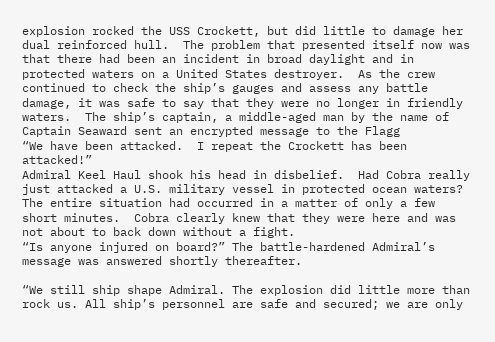explosion rocked the USS Crockett, but did little to damage her dual reinforced hull.  The problem that presented itself now was that there had been an incident in broad daylight and in protected waters on a United States destroyer.  As the crew continued to check the ship’s gauges and assess any battle damage, it was safe to say that they were no longer in friendly waters.  The ship’s captain, a middle-aged man by the name of Captain Seaward sent an encrypted message to the Flagg
“We have been attacked.  I repeat the Crockett has been attacked!”
Admiral Keel Haul shook his head in disbelief.  Had Cobra really just attacked a U.S. military vessel in protected ocean waters?  The entire situation had occurred in a matter of only a few short minutes.  Cobra clearly knew that they were here and was not about to back down without a fight.
“Is anyone injured on board?” The battle-hardened Admiral’s message was answered shortly thereafter.

“We still ship shape Admiral. The explosion did little more than rock us. All ship’s personnel are safe and secured; we are only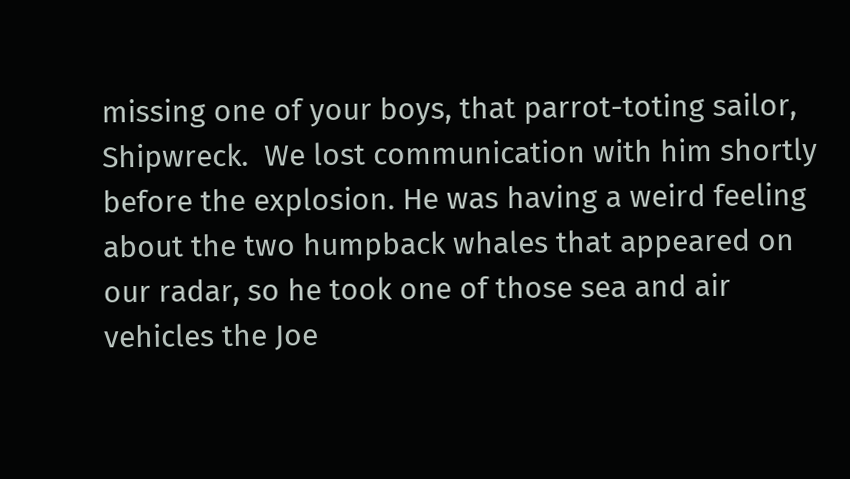missing one of your boys, that parrot-toting sailor, Shipwreck.  We lost communication with him shortly before the explosion. He was having a weird feeling about the two humpback whales that appeared on our radar, so he took one of those sea and air vehicles the Joe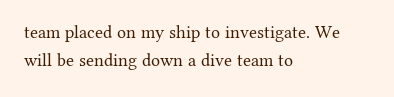team placed on my ship to investigate. We will be sending down a dive team to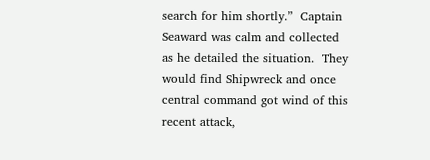search for him shortly.”  Captain Seaward was calm and collected as he detailed the situation.  They would find Shipwreck and once central command got wind of this recent attack,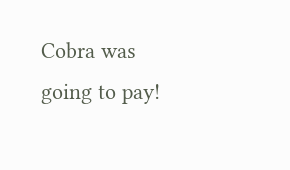Cobra was going to pay!